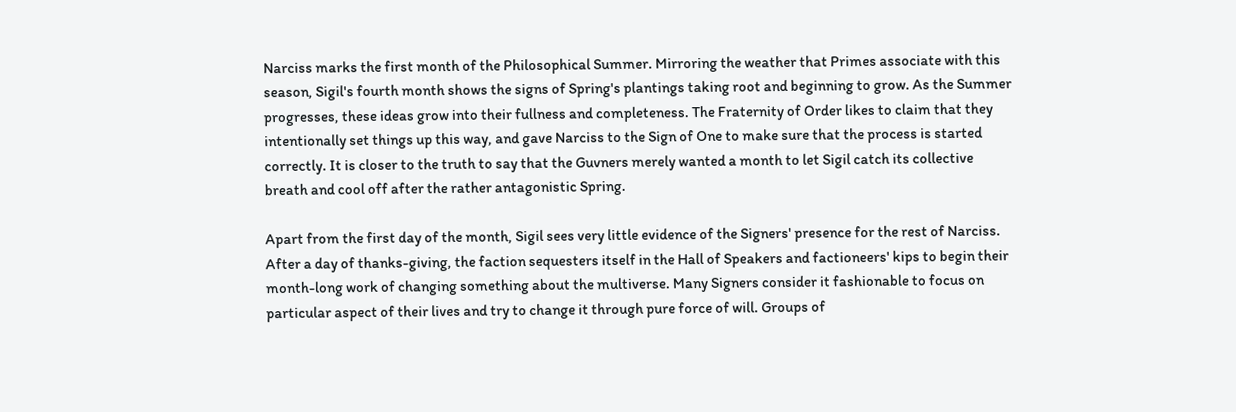Narciss marks the first month of the Philosophical Summer. Mirroring the weather that Primes associate with this season, Sigil's fourth month shows the signs of Spring's plantings taking root and beginning to grow. As the Summer progresses, these ideas grow into their fullness and completeness. The Fraternity of Order likes to claim that they intentionally set things up this way, and gave Narciss to the Sign of One to make sure that the process is started correctly. It is closer to the truth to say that the Guvners merely wanted a month to let Sigil catch its collective breath and cool off after the rather antagonistic Spring.

Apart from the first day of the month, Sigil sees very little evidence of the Signers' presence for the rest of Narciss. After a day of thanks-giving, the faction sequesters itself in the Hall of Speakers and factioneers' kips to begin their month-long work of changing something about the multiverse. Many Signers consider it fashionable to focus on particular aspect of their lives and try to change it through pure force of will. Groups of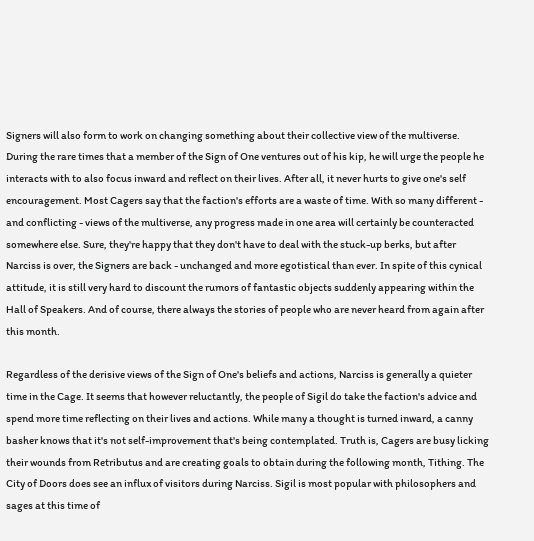Signers will also form to work on changing something about their collective view of the multiverse. During the rare times that a member of the Sign of One ventures out of his kip, he will urge the people he interacts with to also focus inward and reflect on their lives. After all, it never hurts to give one's self encouragement. Most Cagers say that the faction's efforts are a waste of time. With so many different - and conflicting - views of the multiverse, any progress made in one area will certainly be counteracted somewhere else. Sure, they're happy that they don't have to deal with the stuck-up berks, but after Narciss is over, the Signers are back - unchanged and more egotistical than ever. In spite of this cynical attitude, it is still very hard to discount the rumors of fantastic objects suddenly appearing within the Hall of Speakers. And of course, there always the stories of people who are never heard from again after this month.

Regardless of the derisive views of the Sign of One's beliefs and actions, Narciss is generally a quieter time in the Cage. It seems that however reluctantly, the people of Sigil do take the faction's advice and spend more time reflecting on their lives and actions. While many a thought is turned inward, a canny basher knows that it's not self-improvement that's being contemplated. Truth is, Cagers are busy licking their wounds from Retributus and are creating goals to obtain during the following month, Tithing. The City of Doors does see an influx of visitors during Narciss. Sigil is most popular with philosophers and sages at this time of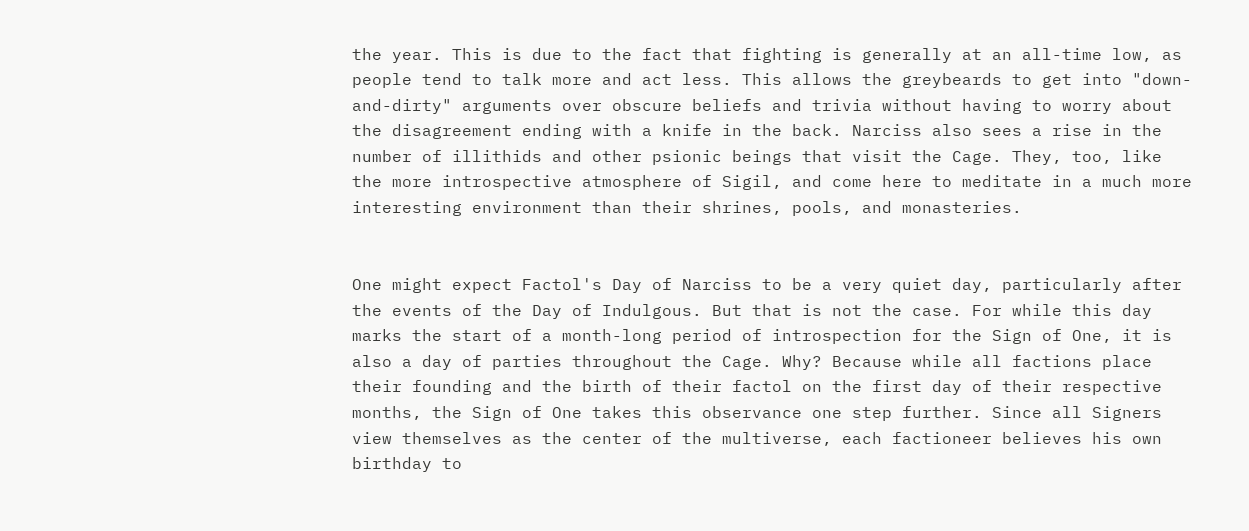the year. This is due to the fact that fighting is generally at an all-time low, as people tend to talk more and act less. This allows the greybeards to get into "down-and-dirty" arguments over obscure beliefs and trivia without having to worry about the disagreement ending with a knife in the back. Narciss also sees a rise in the number of illithids and other psionic beings that visit the Cage. They, too, like the more introspective atmosphere of Sigil, and come here to meditate in a much more interesting environment than their shrines, pools, and monasteries.


One might expect Factol's Day of Narciss to be a very quiet day, particularly after the events of the Day of Indulgous. But that is not the case. For while this day marks the start of a month-long period of introspection for the Sign of One, it is also a day of parties throughout the Cage. Why? Because while all factions place their founding and the birth of their factol on the first day of their respective months, the Sign of One takes this observance one step further. Since all Signers view themselves as the center of the multiverse, each factioneer believes his own birthday to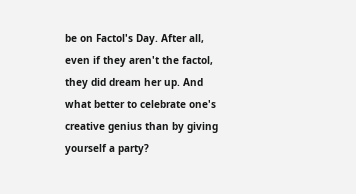be on Factol's Day. After all, even if they aren't the factol, they did dream her up. And what better to celebrate one's creative genius than by giving yourself a party?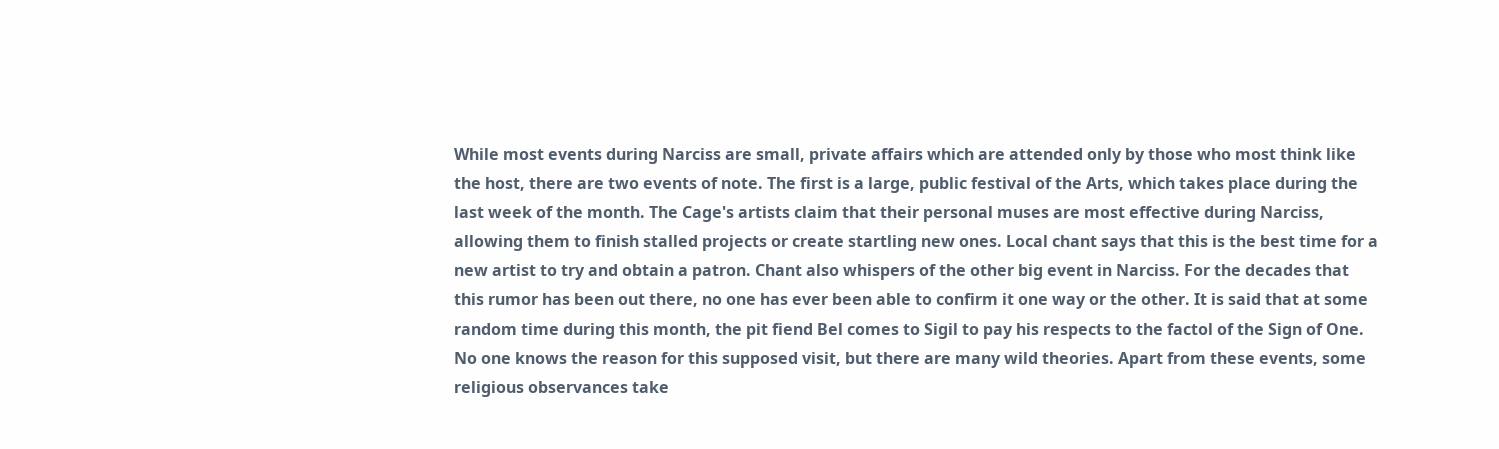While most events during Narciss are small, private affairs which are attended only by those who most think like the host, there are two events of note. The first is a large, public festival of the Arts, which takes place during the last week of the month. The Cage's artists claim that their personal muses are most effective during Narciss, allowing them to finish stalled projects or create startling new ones. Local chant says that this is the best time for a new artist to try and obtain a patron. Chant also whispers of the other big event in Narciss. For the decades that this rumor has been out there, no one has ever been able to confirm it one way or the other. It is said that at some random time during this month, the pit fiend Bel comes to Sigil to pay his respects to the factol of the Sign of One. No one knows the reason for this supposed visit, but there are many wild theories. Apart from these events, some religious observances take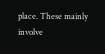place. These mainly involve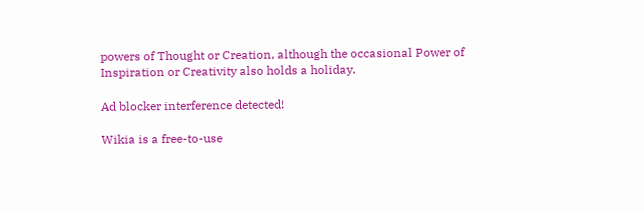powers of Thought or Creation, although the occasional Power of Inspiration or Creativity also holds a holiday.

Ad blocker interference detected!

Wikia is a free-to-use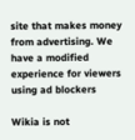site that makes money from advertising. We have a modified experience for viewers using ad blockers

Wikia is not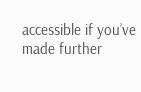accessible if you’ve made further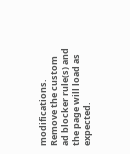modifications. Remove the custom ad blocker rule(s) and the page will load as expected.